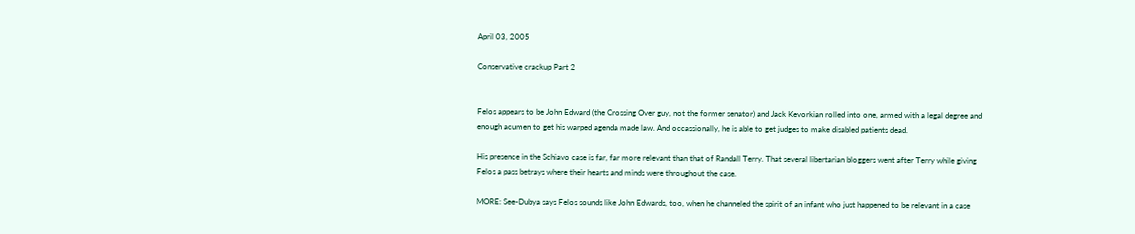April 03, 2005

Conservative crackup Part 2


Felos appears to be John Edward (the Crossing Over guy, not the former senator) and Jack Kevorkian rolled into one, armed with a legal degree and enough acumen to get his warped agenda made law. And occassionally, he is able to get judges to make disabled patients dead.

His presence in the Schiavo case is far, far more relevant than that of Randall Terry. That several libertarian bloggers went after Terry while giving Felos a pass betrays where their hearts and minds were throughout the case.

MORE: See-Dubya says Felos sounds like John Edwards, too, when he channeled the spirit of an infant who just happened to be relevant in a case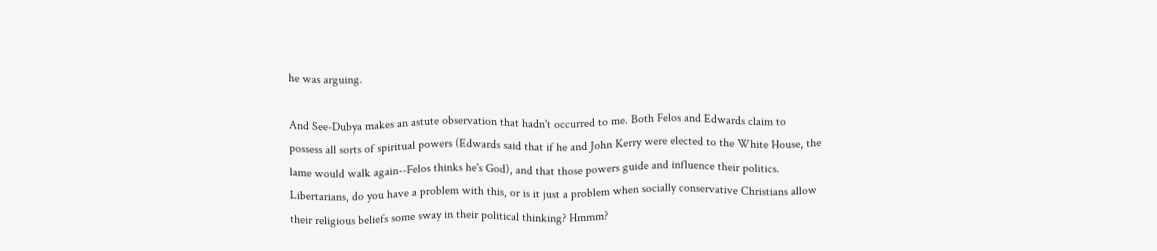he was arguing.

And See-Dubya makes an astute observation that hadn't occurred to me. Both Felos and Edwards claim to possess all sorts of spiritual powers (Edwards said that if he and John Kerry were elected to the White House, the lame would walk again--Felos thinks he's God), and that those powers guide and influence their politics. Libertarians, do you have a problem with this, or is it just a problem when socially conservative Christians allow their religious beliefs some sway in their political thinking? Hmmm?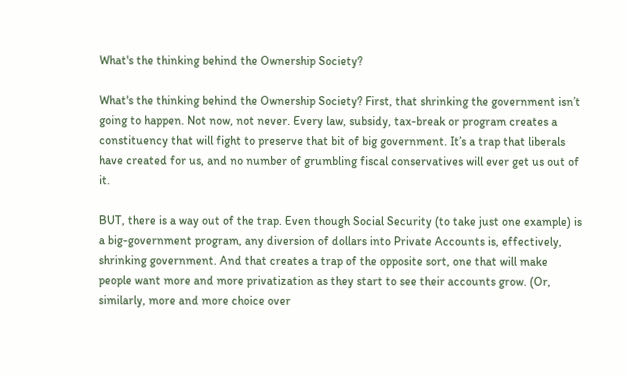What's the thinking behind the Ownership Society?

What's the thinking behind the Ownership Society? First, that shrinking the government isn’t going to happen. Not now, not never. Every law, subsidy, tax-break or program creates a constituency that will fight to preserve that bit of big government. It’s a trap that liberals have created for us, and no number of grumbling fiscal conservatives will ever get us out of it.

BUT, there is a way out of the trap. Even though Social Security (to take just one example) is a big-government program, any diversion of dollars into Private Accounts is, effectively, shrinking government. And that creates a trap of the opposite sort, one that will make people want more and more privatization as they start to see their accounts grow. (Or, similarly, more and more choice over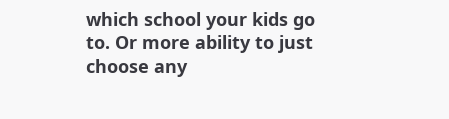which school your kids go to. Or more ability to just choose any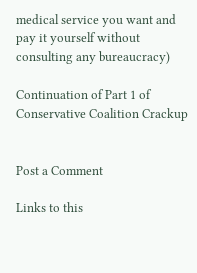medical service you want and pay it yourself without consulting any bureaucracy)

Continuation of Part 1 of Conservative Coalition Crackup


Post a Comment

Links to this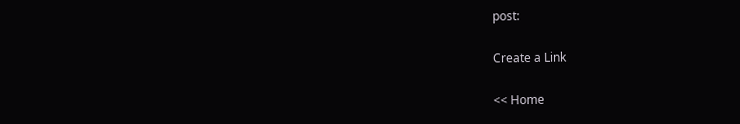post:

Create a Link

<< Home